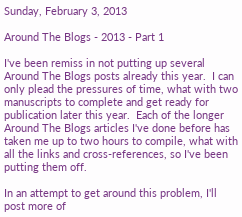Sunday, February 3, 2013

Around The Blogs - 2013 - Part 1

I've been remiss in not putting up several Around The Blogs posts already this year.  I can only plead the pressures of time, what with two manuscripts to complete and get ready for publication later this year.  Each of the longer Around The Blogs articles I've done before has taken me up to two hours to compile, what with all the links and cross-references, so I've been putting them off.

In an attempt to get around this problem, I'll post more of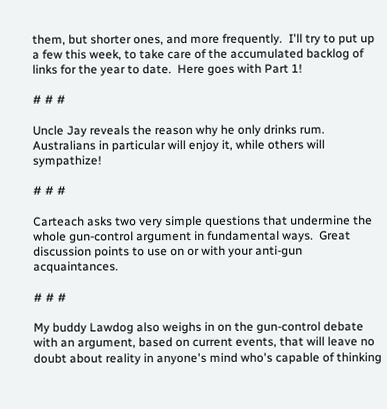them, but shorter ones, and more frequently.  I'll try to put up a few this week, to take care of the accumulated backlog of links for the year to date.  Here goes with Part 1!

# # #

Uncle Jay reveals the reason why he only drinks rum.  Australians in particular will enjoy it, while others will sympathize!

# # #

Carteach asks two very simple questions that undermine the whole gun-control argument in fundamental ways.  Great discussion points to use on or with your anti-gun acquaintances.

# # #

My buddy Lawdog also weighs in on the gun-control debate with an argument, based on current events, that will leave no doubt about reality in anyone's mind who's capable of thinking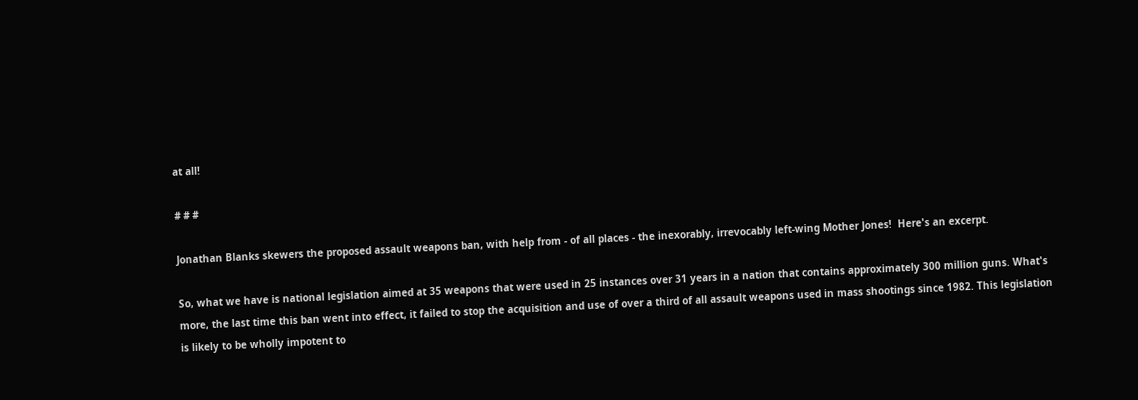at all!

# # #

Jonathan Blanks skewers the proposed assault weapons ban, with help from - of all places - the inexorably, irrevocably left-wing Mother Jones!  Here's an excerpt.

So, what we have is national legislation aimed at 35 weapons that were used in 25 instances over 31 years in a nation that contains approximately 300 million guns. What's more, the last time this ban went into effect, it failed to stop the acquisition and use of over a third of all assault weapons used in mass shootings since 1982. This legislation is likely to be wholly impotent to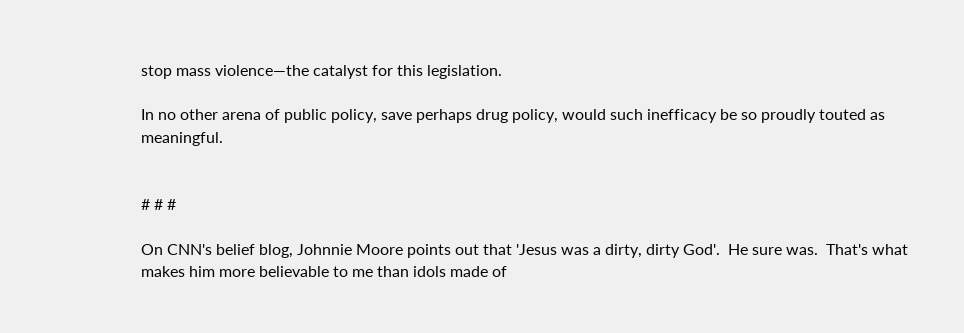stop mass violence—the catalyst for this legislation.

In no other arena of public policy, save perhaps drug policy, would such inefficacy be so proudly touted as meaningful.


# # #

On CNN's belief blog, Johnnie Moore points out that 'Jesus was a dirty, dirty God'.  He sure was.  That's what makes him more believable to me than idols made of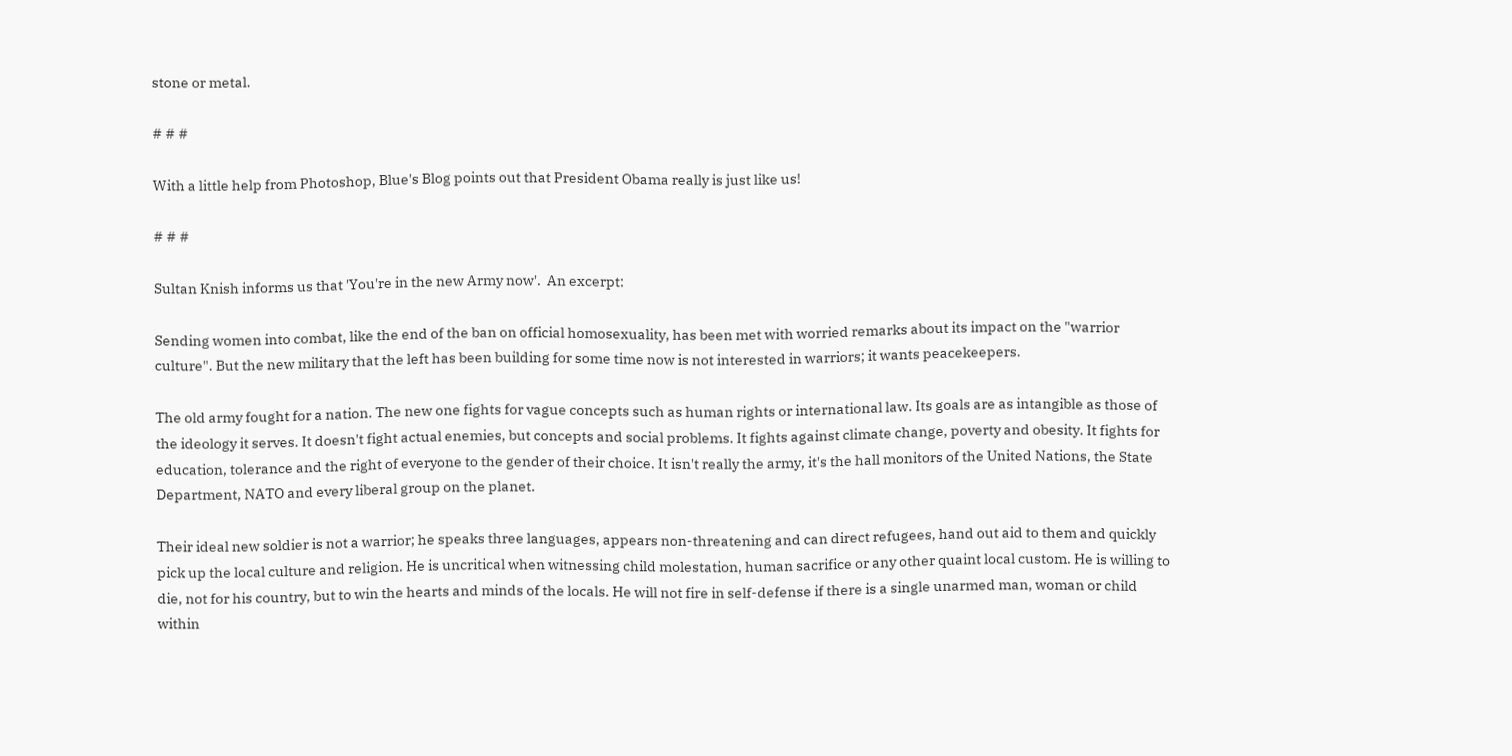stone or metal.

# # #

With a little help from Photoshop, Blue's Blog points out that President Obama really is just like us!

# # #

Sultan Knish informs us that 'You're in the new Army now'.  An excerpt:

Sending women into combat, like the end of the ban on official homosexuality, has been met with worried remarks about its impact on the "warrior culture". But the new military that the left has been building for some time now is not interested in warriors; it wants peacekeepers.

The old army fought for a nation. The new one fights for vague concepts such as human rights or international law. Its goals are as intangible as those of the ideology it serves. It doesn't fight actual enemies, but concepts and social problems. It fights against climate change, poverty and obesity. It fights for education, tolerance and the right of everyone to the gender of their choice. It isn't really the army, it's the hall monitors of the United Nations, the State Department, NATO and every liberal group on the planet.

Their ideal new soldier is not a warrior; he speaks three languages, appears non-threatening and can direct refugees, hand out aid to them and quickly pick up the local culture and religion. He is uncritical when witnessing child molestation, human sacrifice or any other quaint local custom. He is willing to die, not for his country, but to win the hearts and minds of the locals. He will not fire in self-defense if there is a single unarmed man, woman or child within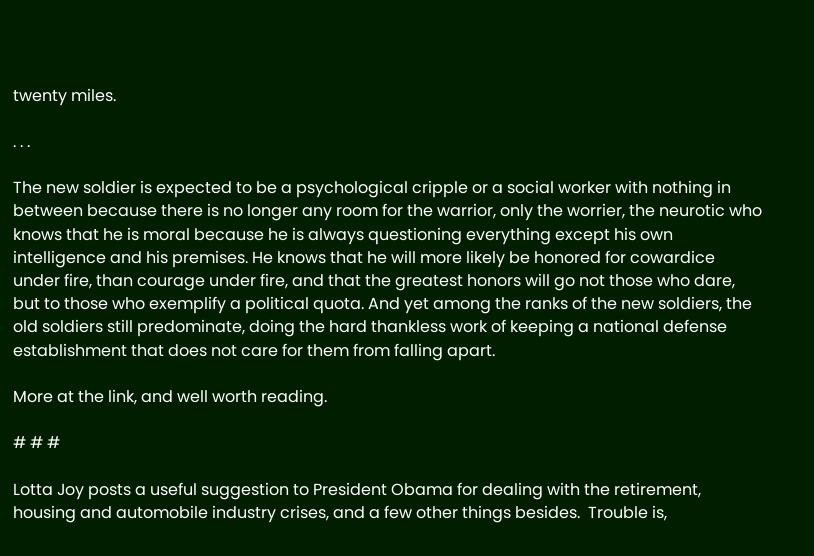twenty miles.

. . .

The new soldier is expected to be a psychological cripple or a social worker with nothing in between because there is no longer any room for the warrior, only the worrier, the neurotic who knows that he is moral because he is always questioning everything except his own intelligence and his premises. He knows that he will more likely be honored for cowardice under fire, than courage under fire, and that the greatest honors will go not those who dare, but to those who exemplify a political quota. And yet among the ranks of the new soldiers, the old soldiers still predominate, doing the hard thankless work of keeping a national defense establishment that does not care for them from falling apart.

More at the link, and well worth reading.

# # #

Lotta Joy posts a useful suggestion to President Obama for dealing with the retirement, housing and automobile industry crises, and a few other things besides.  Trouble is,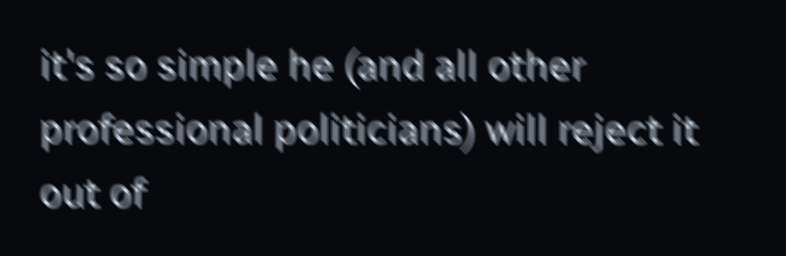it's so simple he (and all other professional politicians) will reject it out of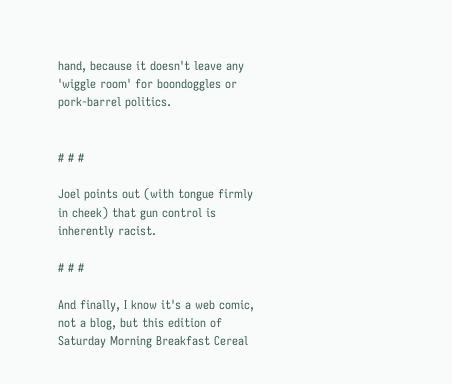hand, because it doesn't leave any 'wiggle room' for boondoggles or pork-barrel politics.


# # #

Joel points out (with tongue firmly in cheek) that gun control is inherently racist.

# # #

And finally, I know it's a web comic, not a blog, but this edition of Saturday Morning Breakfast Cereal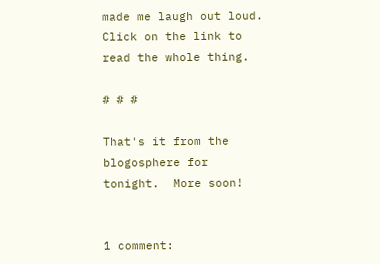made me laugh out loud.  Click on the link to read the whole thing.

# # #

That's it from the blogosphere for tonight.  More soon!


1 comment: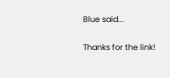Blue said...

Thanks for the link!